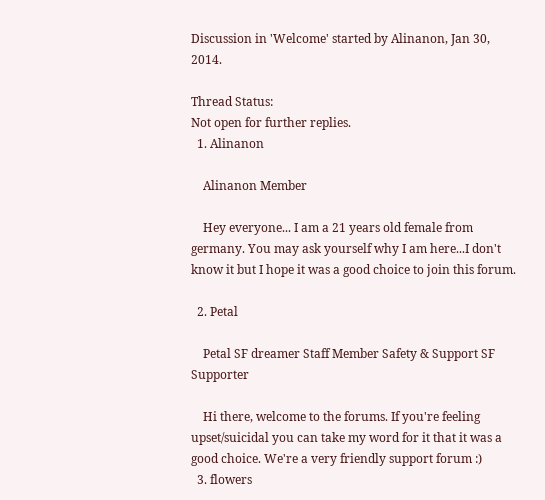Discussion in 'Welcome' started by Alinanon, Jan 30, 2014.

Thread Status:
Not open for further replies.
  1. Alinanon

    Alinanon Member

    Hey everyone... I am a 21 years old female from germany. You may ask yourself why I am here...I don't know it but I hope it was a good choice to join this forum.

  2. Petal

    Petal SF dreamer Staff Member Safety & Support SF Supporter

    Hi there, welcome to the forums. If you're feeling upset/suicidal you can take my word for it that it was a good choice. We're a very friendly support forum :)
  3. flowers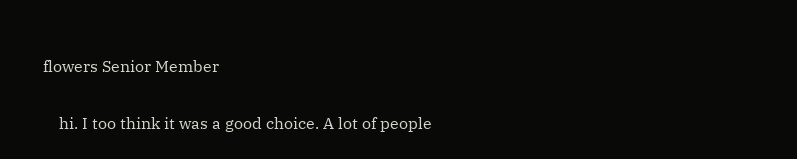flowers Senior Member

    hi. I too think it was a good choice. A lot of people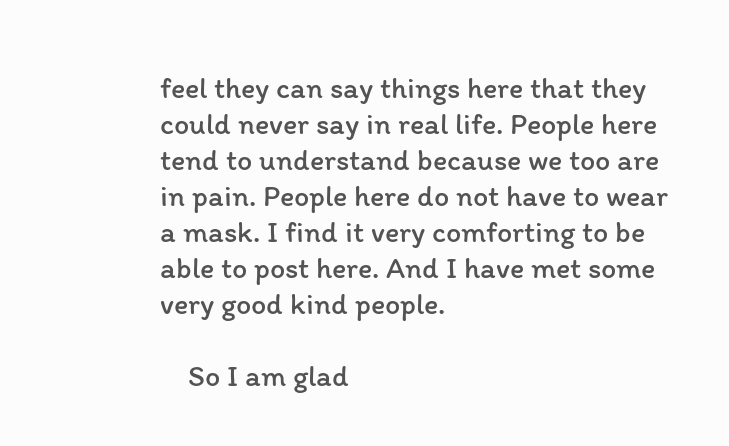feel they can say things here that they could never say in real life. People here tend to understand because we too are in pain. People here do not have to wear a mask. I find it very comforting to be able to post here. And I have met some very good kind people.

    So I am glad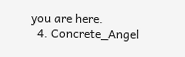you are here.
  4. Concrete_Angel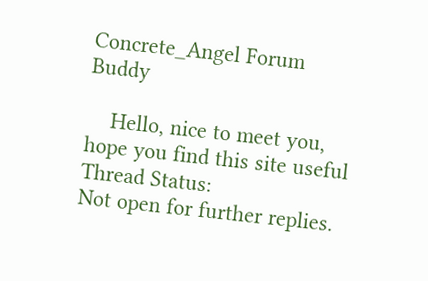Concrete_Angel Forum Buddy

    Hello, nice to meet you, hope you find this site useful
Thread Status:
Not open for further replies.